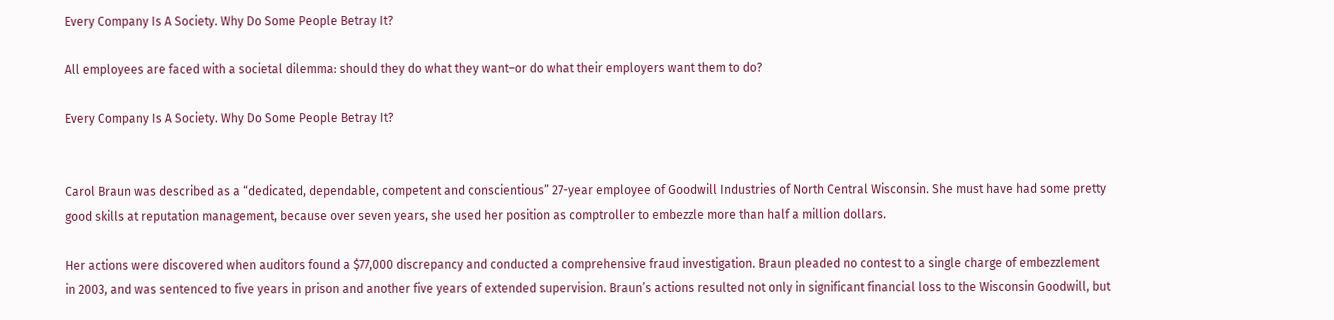Every Company Is A Society. Why Do Some People Betray It?

All employees are faced with a societal dilemma: should they do what they want–or do what their employers want them to do?

Every Company Is A Society. Why Do Some People Betray It?


Carol Braun was described as a “dedicated, dependable, competent and conscientious” 27-year employee of Goodwill Industries of North Central Wisconsin. She must have had some pretty good skills at reputation management, because over seven years, she used her position as comptroller to embezzle more than half a million dollars.

Her actions were discovered when auditors found a $77,000 discrepancy and conducted a comprehensive fraud investigation. Braun pleaded no contest to a single charge of embezzlement in 2003, and was sentenced to five years in prison and another five years of extended supervision. Braun’s actions resulted not only in significant financial loss to the Wisconsin Goodwill, but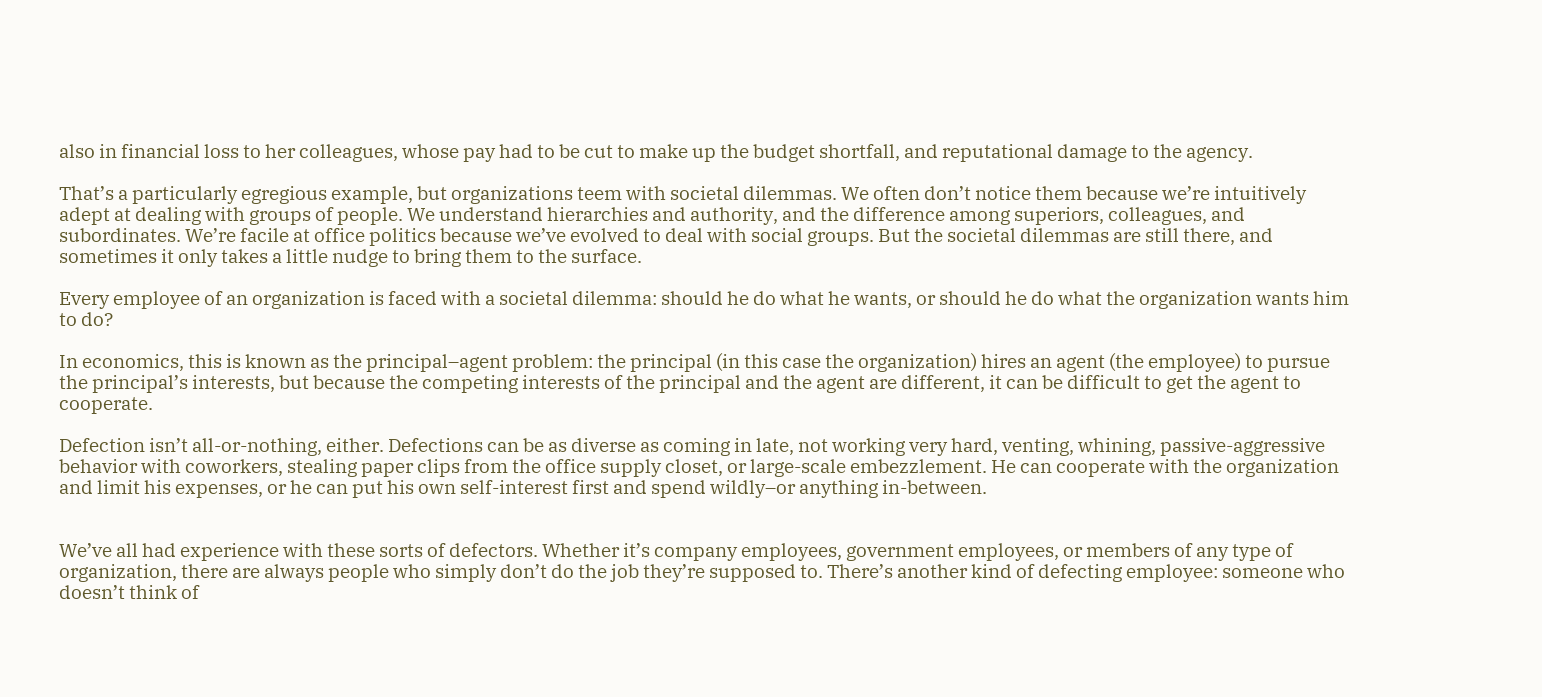also in financial loss to her colleagues, whose pay had to be cut to make up the budget shortfall, and reputational damage to the agency.

That’s a particularly egregious example, but organizations teem with societal dilemmas. We often don’t notice them because we’re intuitively adept at dealing with groups of people. We understand hierarchies and authority, and the difference among superiors, colleagues, and subordinates. We’re facile at office politics because we’ve evolved to deal with social groups. But the societal dilemmas are still there, and sometimes it only takes a little nudge to bring them to the surface.

Every employee of an organization is faced with a societal dilemma: should he do what he wants, or should he do what the organization wants him to do?

In economics, this is known as the principal–agent problem: the principal (in this case the organization) hires an agent (the employee) to pursue the principal’s interests, but because the competing interests of the principal and the agent are different, it can be difficult to get the agent to cooperate.

Defection isn’t all-or-nothing, either. Defections can be as diverse as coming in late, not working very hard, venting, whining, passive-aggressive behavior with coworkers, stealing paper clips from the office supply closet, or large-scale embezzlement. He can cooperate with the organization and limit his expenses, or he can put his own self-interest first and spend wildly–or anything in-between.


We’ve all had experience with these sorts of defectors. Whether it’s company employees, government employees, or members of any type of organization, there are always people who simply don’t do the job they’re supposed to. There’s another kind of defecting employee: someone who doesn’t think of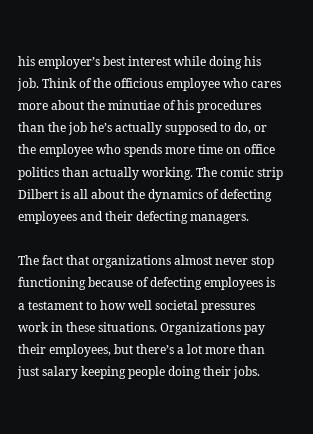his employer’s best interest while doing his job. Think of the officious employee who cares more about the minutiae of his procedures than the job he’s actually supposed to do, or the employee who spends more time on office politics than actually working. The comic strip Dilbert is all about the dynamics of defecting employees and their defecting managers.

The fact that organizations almost never stop functioning because of defecting employees is a testament to how well societal pressures work in these situations. Organizations pay their employees, but there’s a lot more than just salary keeping people doing their jobs.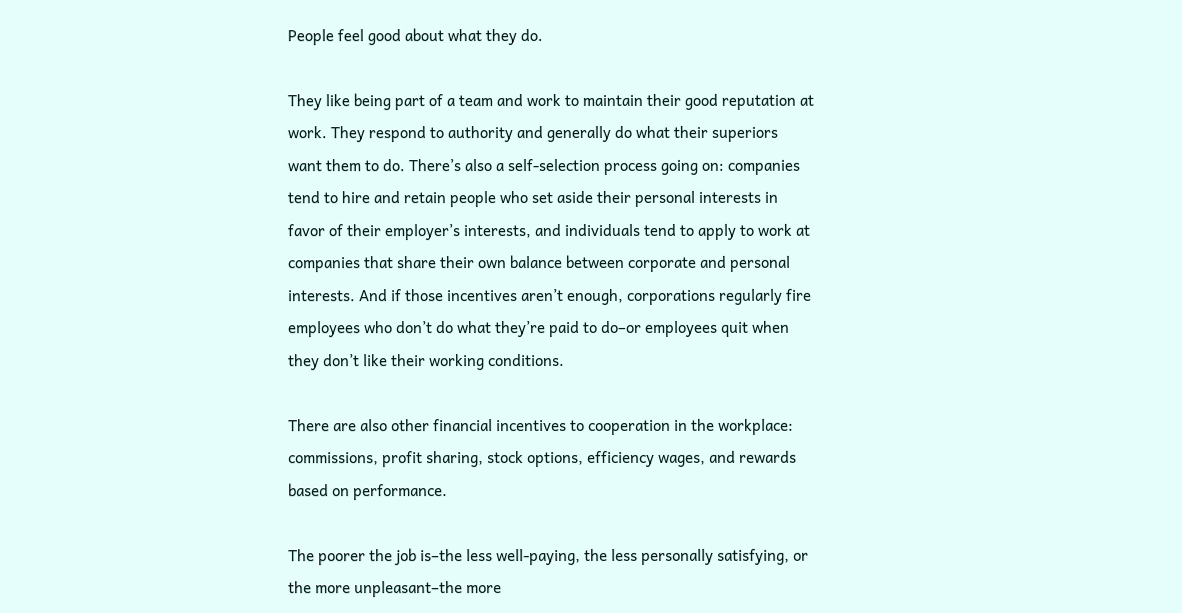People feel good about what they do.

They like being part of a team and work to maintain their good reputation at work. They respond to authority and generally do what their superiors want them to do. There’s also a self-selection process going on: companies tend to hire and retain people who set aside their personal interests in favor of their employer’s interests, and individuals tend to apply to work at companies that share their own balance between corporate and personal interests. And if those incentives aren’t enough, corporations regularly fire employees who don’t do what they’re paid to do–or employees quit when they don’t like their working conditions.

There are also other financial incentives to cooperation in the workplace: commissions, profit sharing, stock options, efficiency wages, and rewards based on performance.

The poorer the job is–the less well-paying, the less personally satisfying, or the more unpleasant–the more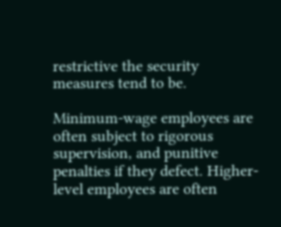restrictive the security measures tend to be.

Minimum-wage employees are often subject to rigorous supervision, and punitive penalties if they defect. Higher-level employees are often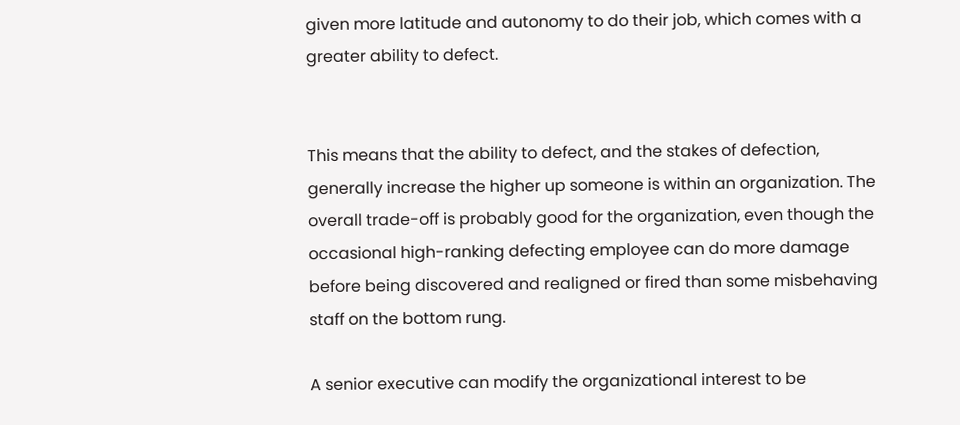given more latitude and autonomy to do their job, which comes with a greater ability to defect.


This means that the ability to defect, and the stakes of defection, generally increase the higher up someone is within an organization. The overall trade-off is probably good for the organization, even though the occasional high-ranking defecting employee can do more damage before being discovered and realigned or fired than some misbehaving staff on the bottom rung.

A senior executive can modify the organizational interest to be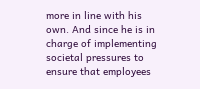more in line with his own. And since he is in charge of implementing societal pressures to ensure that employees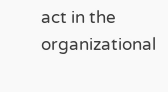act in the organizational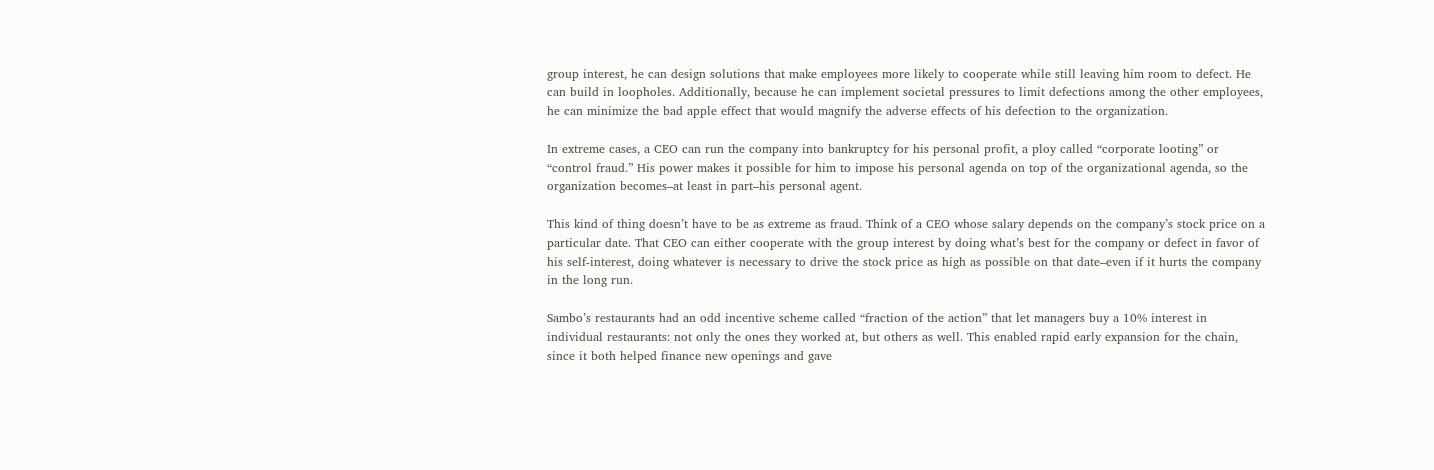group interest, he can design solutions that make employees more likely to cooperate while still leaving him room to defect. He can build in loopholes. Additionally, because he can implement societal pressures to limit defections among the other employees, he can minimize the bad apple effect that would magnify the adverse effects of his defection to the organization.

In extreme cases, a CEO can run the company into bankruptcy for his personal profit, a ploy called “corporate looting” or “control fraud.” His power makes it possible for him to impose his personal agenda on top of the organizational agenda, so the organization becomes–at least in part–his personal agent.

This kind of thing doesn’t have to be as extreme as fraud. Think of a CEO whose salary depends on the company’s stock price on a particular date. That CEO can either cooperate with the group interest by doing what’s best for the company or defect in favor of his self-interest, doing whatever is necessary to drive the stock price as high as possible on that date–even if it hurts the company in the long run.

Sambo’s restaurants had an odd incentive scheme called “fraction of the action” that let managers buy a 10% interest in individual restaurants: not only the ones they worked at, but others as well. This enabled rapid early expansion for the chain, since it both helped finance new openings and gave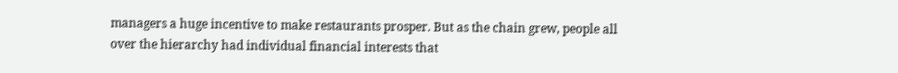managers a huge incentive to make restaurants prosper. But as the chain grew, people all over the hierarchy had individual financial interests that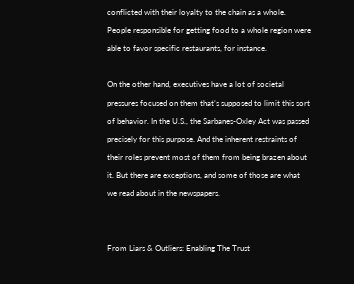conflicted with their loyalty to the chain as a whole. People responsible for getting food to a whole region were able to favor specific restaurants, for instance.

On the other hand, executives have a lot of societal pressures focused on them that’s supposed to limit this sort of behavior. In the U.S., the Sarbanes-Oxley Act was passed precisely for this purpose. And the inherent restraints of their roles prevent most of them from being brazen about it. But there are exceptions, and some of those are what we read about in the newspapers.


From Liars & Outliers: Enabling The Trust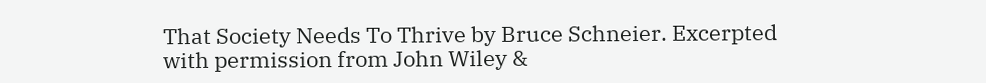That Society Needs To Thrive by Bruce Schneier. Excerpted with permission from John Wiley &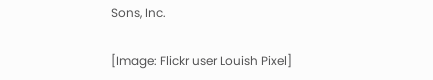Sons, Inc.

[Image: Flickr user Louish Pixel]